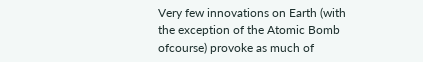Very few innovations on Earth (with the exception of the Atomic Bomb ofcourse) provoke as much of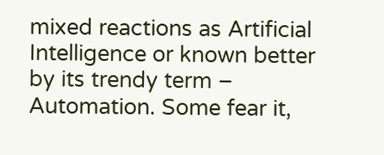mixed reactions as Artificial Intelligence or known better by its trendy term – Automation. Some fear it,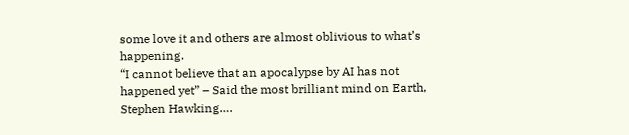some love it and others are almost oblivious to what’s happening.
“I cannot believe that an apocalypse by AI has not happened yet” – Said the most brilliant mind on Earth, Stephen Hawking….